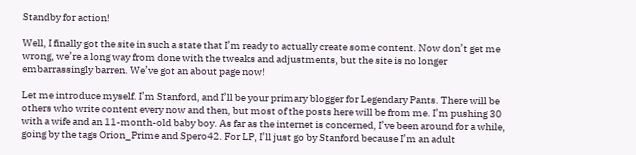Standby for action!

Well, I finally got the site in such a state that I’m ready to actually create some content. Now don’t get me wrong, we’re a long way from done with the tweaks and adjustments, but the site is no longer embarrassingly barren. We’ve got an about page now!

Let me introduce myself. I’m Stanford, and I’ll be your primary blogger for Legendary Pants. There will be others who write content every now and then, but most of the posts here will be from me. I’m pushing 30 with a wife and an 11-month-old baby boy. As far as the internet is concerned, I’ve been around for a while, going by the tags Orion_Prime and Spero42. For LP, I’ll just go by Stanford because I’m an adult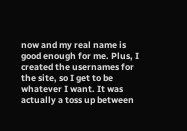now and my real name is good enough for me. Plus, I created the usernames for the site, so I get to be whatever I want. It was actually a toss up between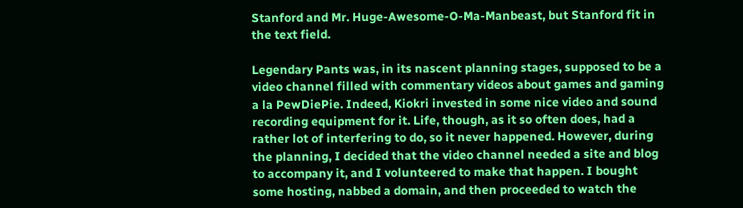Stanford and Mr. Huge-Awesome-O-Ma-Manbeast, but Stanford fit in the text field.

Legendary Pants was, in its nascent planning stages, supposed to be a video channel filled with commentary videos about games and gaming a la PewDiePie. Indeed, Kiokri invested in some nice video and sound recording equipment for it. Life, though, as it so often does, had a rather lot of interfering to do, so it never happened. However, during the planning, I decided that the video channel needed a site and blog to accompany it, and I volunteered to make that happen. I bought some hosting, nabbed a domain, and then proceeded to watch the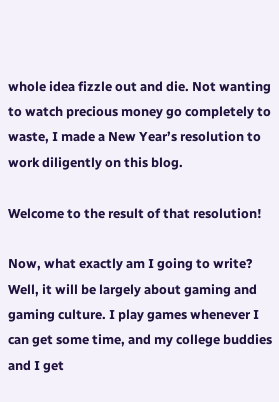whole idea fizzle out and die. Not wanting to watch precious money go completely to waste, I made a New Year’s resolution to work diligently on this blog.

Welcome to the result of that resolution!

Now, what exactly am I going to write? Well, it will be largely about gaming and gaming culture. I play games whenever I can get some time, and my college buddies and I get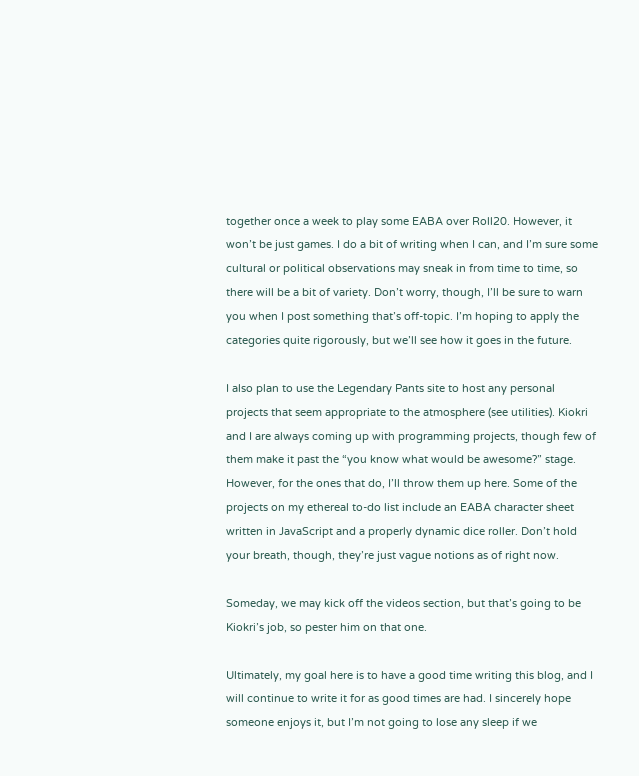together once a week to play some EABA over Roll20. However, it won’t be just games. I do a bit of writing when I can, and I’m sure some cultural or political observations may sneak in from time to time, so there will be a bit of variety. Don’t worry, though, I’ll be sure to warn you when I post something that’s off-topic. I’m hoping to apply the categories quite rigorously, but we’ll see how it goes in the future.

I also plan to use the Legendary Pants site to host any personal projects that seem appropriate to the atmosphere (see utilities). Kiokri and I are always coming up with programming projects, though few of them make it past the “you know what would be awesome?” stage. However, for the ones that do, I’ll throw them up here. Some of the projects on my ethereal to-do list include an EABA character sheet written in JavaScript and a properly dynamic dice roller. Don’t hold your breath, though, they’re just vague notions as of right now.

Someday, we may kick off the videos section, but that’s going to be Kiokri’s job, so pester him on that one.

Ultimately, my goal here is to have a good time writing this blog, and I will continue to write it for as good times are had. I sincerely hope someone enjoys it, but I’m not going to lose any sleep if we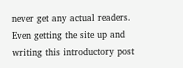never get any actual readers. Even getting the site up and writing this introductory post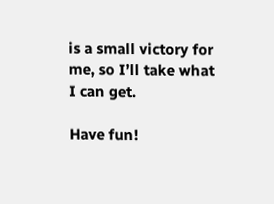is a small victory for me, so I’ll take what I can get.

Have fun!